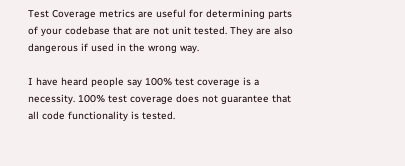Test Coverage metrics are useful for determining parts of your codebase that are not unit tested. They are also dangerous if used in the wrong way.

I have heard people say 100% test coverage is a necessity. 100% test coverage does not guarantee that all code functionality is tested.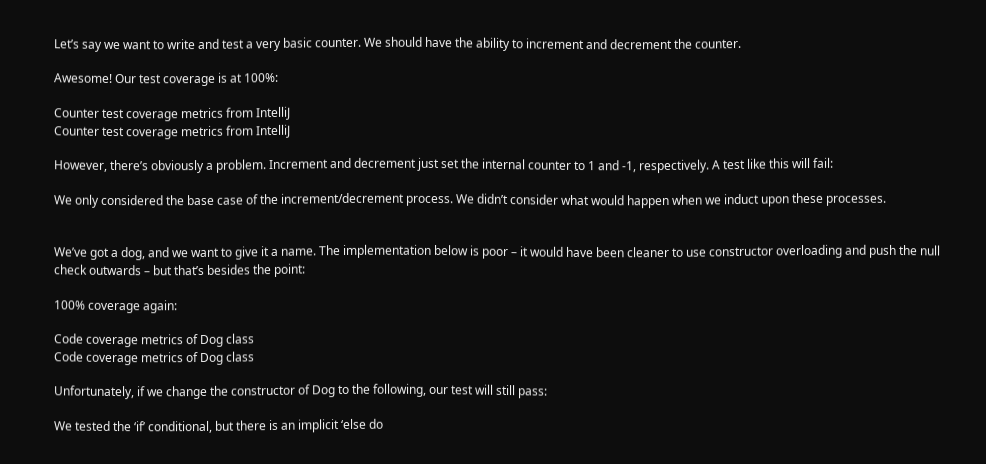Let’s say we want to write and test a very basic counter. We should have the ability to increment and decrement the counter.

Awesome! Our test coverage is at 100%:

Counter test coverage metrics from IntelliJ
Counter test coverage metrics from IntelliJ

However, there’s obviously a problem. Increment and decrement just set the internal counter to 1 and -1, respectively. A test like this will fail:

We only considered the base case of the increment/decrement process. We didn’t consider what would happen when we induct upon these processes.


We’ve got a dog, and we want to give it a name. The implementation below is poor – it would have been cleaner to use constructor overloading and push the null check outwards – but that’s besides the point:

100% coverage again:

Code coverage metrics of Dog class
Code coverage metrics of Dog class

Unfortunately, if we change the constructor of Dog to the following, our test will still pass:

We tested the ‘if’ conditional, but there is an implicit ‘else do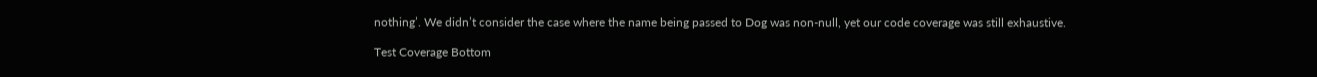nothing’. We didn’t consider the case where the name being passed to Dog was non-null, yet our code coverage was still exhaustive.

Test Coverage Bottom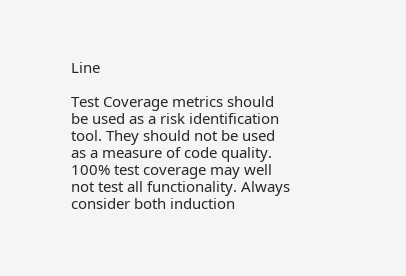Line

Test Coverage metrics should be used as a risk identification tool. They should not be used as a measure of code quality. 100% test coverage may well not test all functionality. Always consider both induction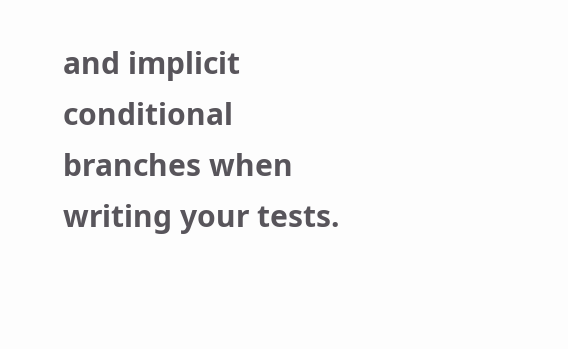and implicit conditional branches when writing your tests.